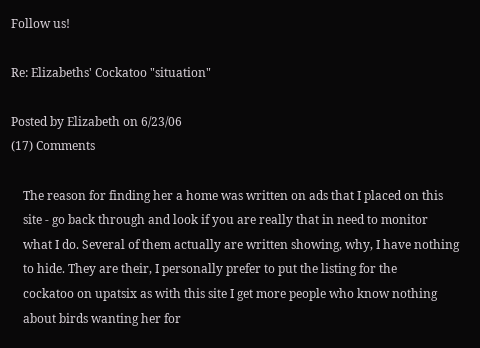Follow us!

Re: Elizabeths' Cockatoo "situation"

Posted by Elizabeth on 6/23/06
(17) Comments

    The reason for finding her a home was written on ads that I placed on this
    site - go back through and look if you are really that in need to monitor
    what I do. Several of them actually are written showing, why, I have nothing
    to hide. They are their, I personally prefer to put the listing for the
    cockatoo on upatsix as with this site I get more people who know nothing
    about birds wanting her for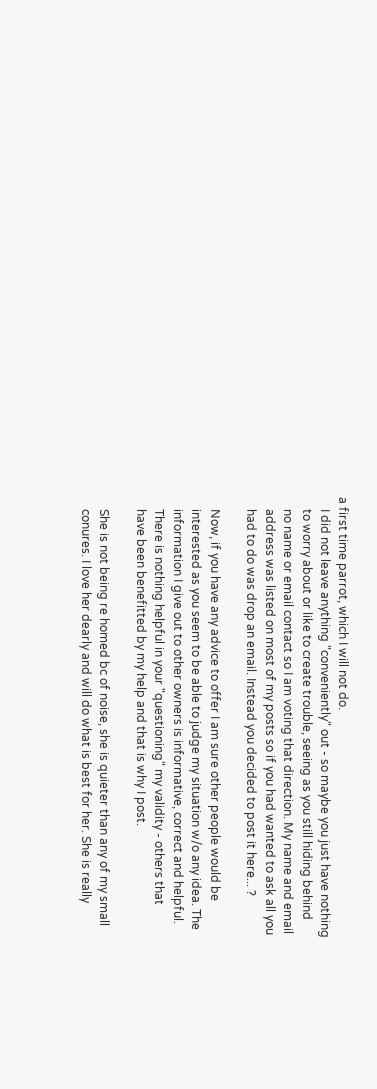a first time parrot, which I will not do.
    I did not leave anything "conveniently" out - so maybe you just have nothing
    to worry about or like to create trouble, seeing as you still hiding behind
    no name or email contact so I am voting that direction. My name and email
    address was listed on most of my posts so if you had wanted to ask all you
    had to do was drop an email. Instead you decided to post it here... ?

    Now, if you have any advice to offer I am sure other people would be
    interested as you seem to be able to judge my situation w/o any idea. The
    information I give out to other owners is informative, correct and helpful.
    There is nothing helpful in your "questioning" my validity - others that
    have been benefitted by my help and that is why I post.

    She is not being re homed bc of noise, she is quieter than any of my small
    conures. I love her dearly and will do what is best for her. She is really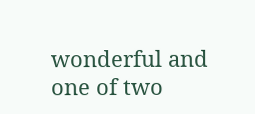wonderful and one of two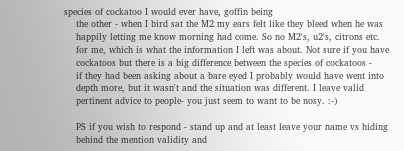species of cockatoo I would ever have, goffin being
    the other - when I bird sat the M2 my ears felt like they bleed when he was
    happily letting me know morning had come. So no M2's, u2's, citrons etc.
    for me, which is what the information I left was about. Not sure if you have
    cockatoos but there is a big difference between the species of cockatoos -
    if they had been asking about a bare eyed I probably would have went into
    depth more, but it wasn't and the situation was different. I leave valid
    pertinent advice to people- you just seem to want to be nosy. :-)

    PS if you wish to respond - stand up and at least leave your name vs hiding
    behind the mention validity and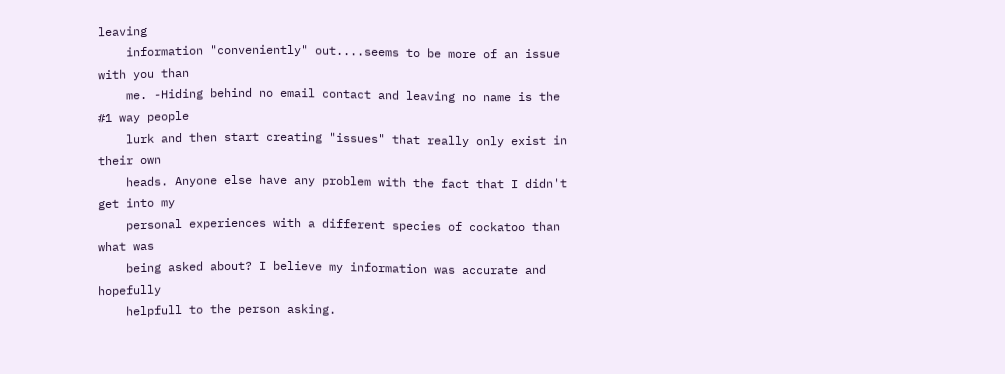leaving
    information "conveniently" out....seems to be more of an issue with you than
    me. -Hiding behind no email contact and leaving no name is the #1 way people
    lurk and then start creating "issues" that really only exist in their own
    heads. Anyone else have any problem with the fact that I didn't get into my
    personal experiences with a different species of cockatoo than what was
    being asked about? I believe my information was accurate and hopefully
    helpfull to the person asking.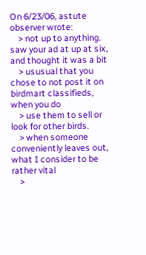On 6/23/06, astute observer wrote:
    > not up to anything. saw your ad at up at six, and thought it was a bit
    > ususual that you chose to not post it on birdmart classifieds, when you do
    > use them to sell or look for other birds.
    > when someone conveniently leaves out, what I consider to be rather vital
    >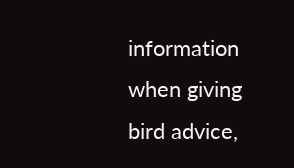information when giving bird advice,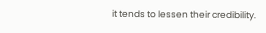it tends to lessen their credibility.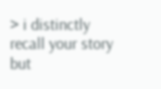> i distinctly recall your story but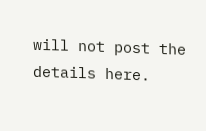will not post the details here.